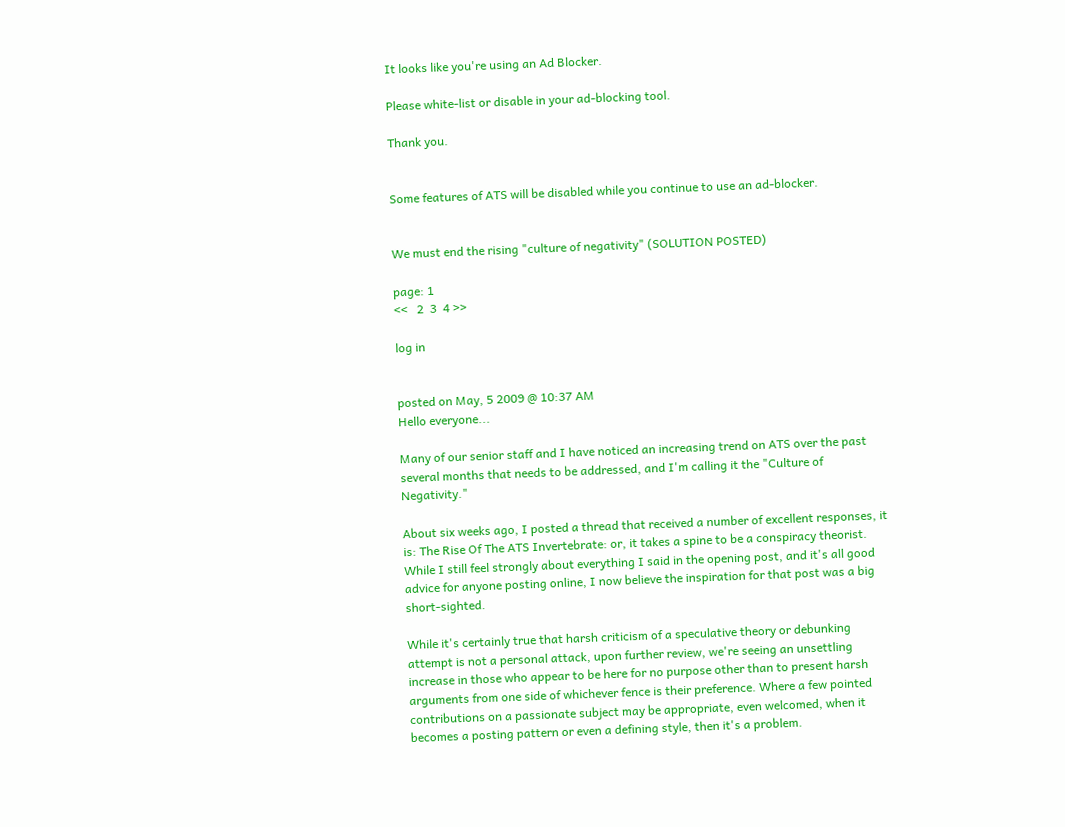It looks like you're using an Ad Blocker.

Please white-list or disable in your ad-blocking tool.

Thank you.


Some features of ATS will be disabled while you continue to use an ad-blocker.


We must end the rising "culture of negativity" (SOLUTION POSTED)

page: 1
<<   2  3  4 >>

log in


posted on May, 5 2009 @ 10:37 AM
Hello everyone...

Many of our senior staff and I have noticed an increasing trend on ATS over the past several months that needs to be addressed, and I'm calling it the "Culture of Negativity."

About six weeks ago, I posted a thread that received a number of excellent responses, it is: The Rise Of The ATS Invertebrate: or, it takes a spine to be a conspiracy theorist. While I still feel strongly about everything I said in the opening post, and it's all good advice for anyone posting online, I now believe the inspiration for that post was a big short-sighted.

While it's certainly true that harsh criticism of a speculative theory or debunking attempt is not a personal attack, upon further review, we're seeing an unsettling increase in those who appear to be here for no purpose other than to present harsh arguments from one side of whichever fence is their preference. Where a few pointed contributions on a passionate subject may be appropriate, even welcomed, when it becomes a posting pattern or even a defining style, then it's a problem.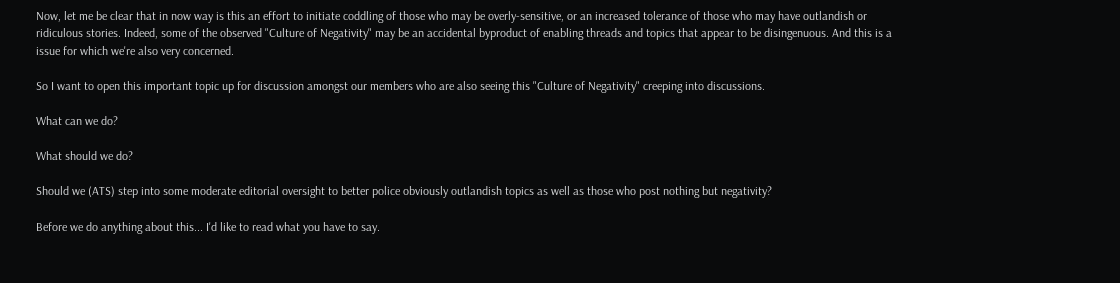Now, let me be clear that in now way is this an effort to initiate coddling of those who may be overly-sensitive, or an increased tolerance of those who may have outlandish or ridiculous stories. Indeed, some of the observed "Culture of Negativity" may be an accidental byproduct of enabling threads and topics that appear to be disingenuous. And this is a issue for which we're also very concerned.

So I want to open this important topic up for discussion amongst our members who are also seeing this "Culture of Negativity" creeping into discussions.

What can we do?

What should we do?

Should we (ATS) step into some moderate editorial oversight to better police obviously outlandish topics as well as those who post nothing but negativity?

Before we do anything about this... I'd like to read what you have to say.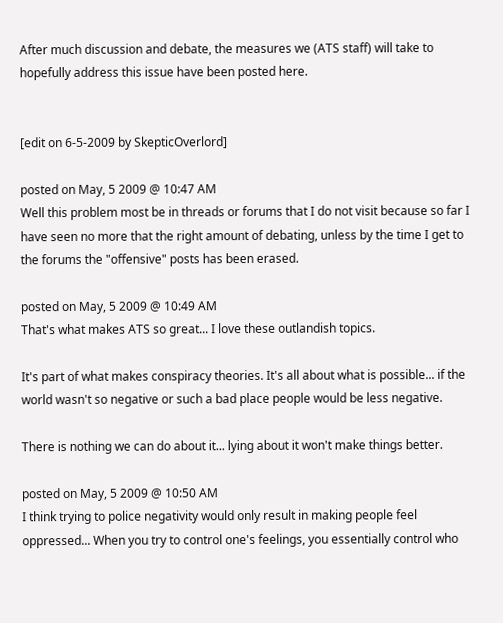After much discussion and debate, the measures we (ATS staff) will take to hopefully address this issue have been posted here.


[edit on 6-5-2009 by SkepticOverlord]

posted on May, 5 2009 @ 10:47 AM
Well this problem most be in threads or forums that I do not visit because so far I have seen no more that the right amount of debating, unless by the time I get to the forums the "offensive" posts has been erased.

posted on May, 5 2009 @ 10:49 AM
That's what makes ATS so great... I love these outlandish topics.

It's part of what makes conspiracy theories. It's all about what is possible... if the world wasn't so negative or such a bad place people would be less negative.

There is nothing we can do about it... lying about it won't make things better.

posted on May, 5 2009 @ 10:50 AM
I think trying to police negativity would only result in making people feel oppressed... When you try to control one's feelings, you essentially control who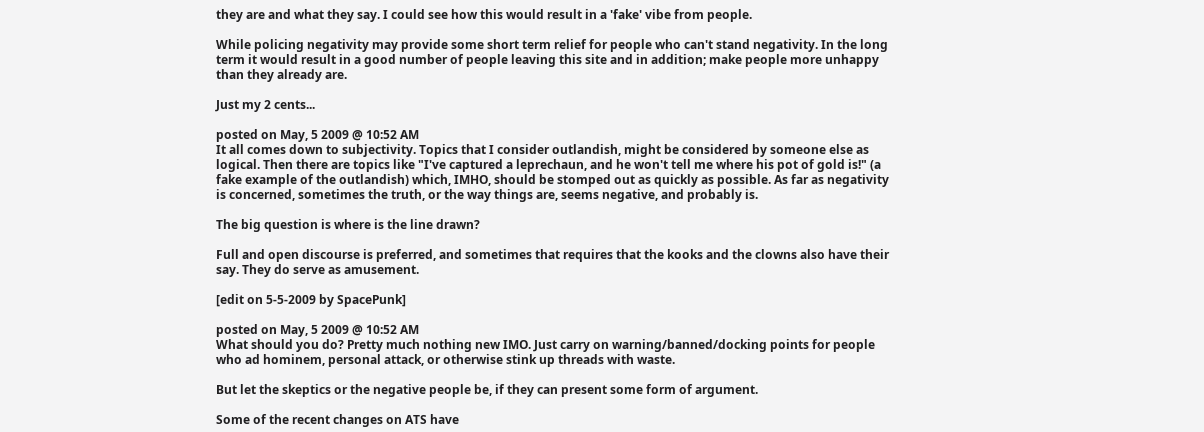they are and what they say. I could see how this would result in a 'fake' vibe from people.

While policing negativity may provide some short term relief for people who can't stand negativity. In the long term it would result in a good number of people leaving this site and in addition; make people more unhappy than they already are.

Just my 2 cents...

posted on May, 5 2009 @ 10:52 AM
It all comes down to subjectivity. Topics that I consider outlandish, might be considered by someone else as logical. Then there are topics like "I've captured a leprechaun, and he won't tell me where his pot of gold is!" (a fake example of the outlandish) which, IMHO, should be stomped out as quickly as possible. As far as negativity is concerned, sometimes the truth, or the way things are, seems negative, and probably is.

The big question is where is the line drawn?

Full and open discourse is preferred, and sometimes that requires that the kooks and the clowns also have their say. They do serve as amusement.

[edit on 5-5-2009 by SpacePunk]

posted on May, 5 2009 @ 10:52 AM
What should you do? Pretty much nothing new IMO. Just carry on warning/banned/docking points for people who ad hominem, personal attack, or otherwise stink up threads with waste.

But let the skeptics or the negative people be, if they can present some form of argument.

Some of the recent changes on ATS have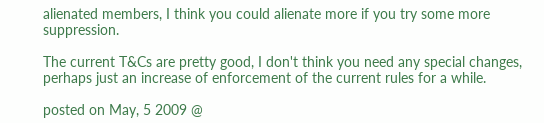alienated members, I think you could alienate more if you try some more suppression.

The current T&Cs are pretty good, I don't think you need any special changes, perhaps just an increase of enforcement of the current rules for a while.

posted on May, 5 2009 @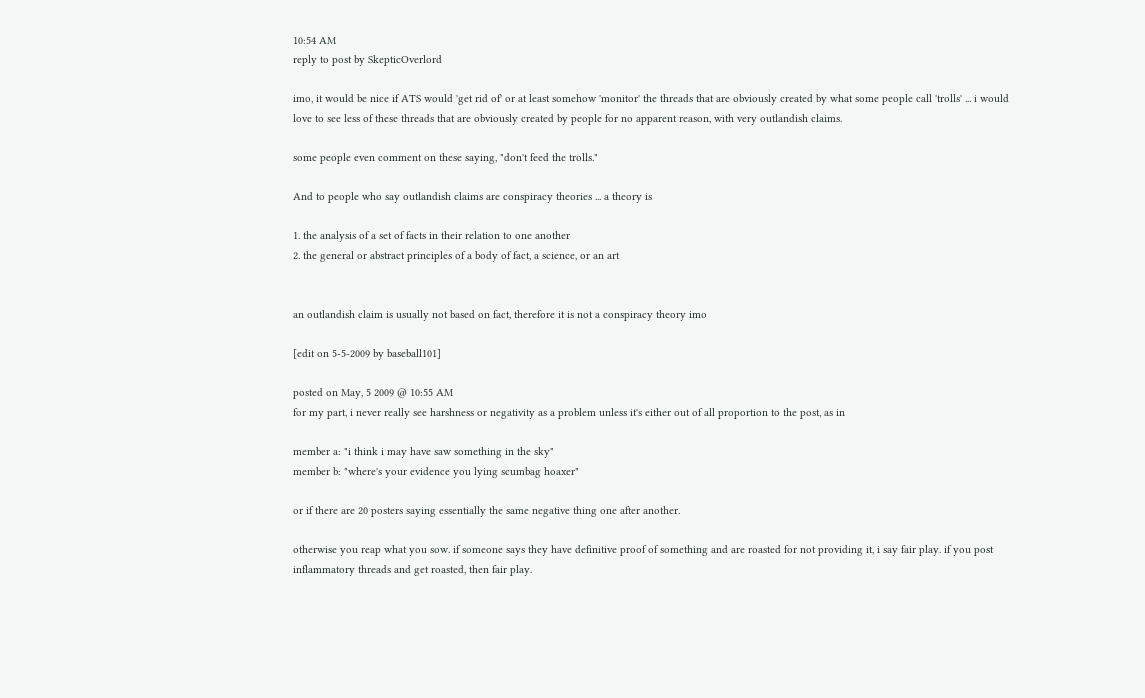10:54 AM
reply to post by SkepticOverlord

imo, it would be nice if ATS would 'get rid of' or at least somehow 'monitor' the threads that are obviously created by what some people call 'trolls' ... i would love to see less of these threads that are obviously created by people for no apparent reason, with very outlandish claims.

some people even comment on these saying, "don't feed the trolls."

And to people who say outlandish claims are conspiracy theories ... a theory is

1. the analysis of a set of facts in their relation to one another
2. the general or abstract principles of a body of fact, a science, or an art


an outlandish claim is usually not based on fact, therefore it is not a conspiracy theory imo

[edit on 5-5-2009 by baseball101]

posted on May, 5 2009 @ 10:55 AM
for my part, i never really see harshness or negativity as a problem unless it's either out of all proportion to the post, as in

member a: "i think i may have saw something in the sky"
member b: "where's your evidence you lying scumbag hoaxer"

or if there are 20 posters saying essentially the same negative thing one after another.

otherwise you reap what you sow. if someone says they have definitive proof of something and are roasted for not providing it, i say fair play. if you post inflammatory threads and get roasted, then fair play.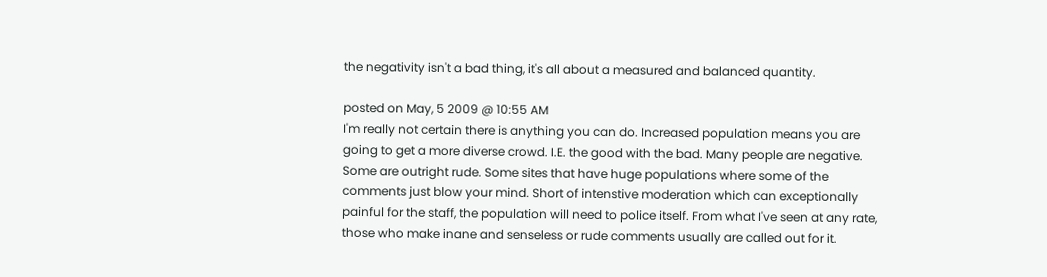the negativity isn't a bad thing, it's all about a measured and balanced quantity.

posted on May, 5 2009 @ 10:55 AM
I'm really not certain there is anything you can do. Increased population means you are going to get a more diverse crowd. I.E. the good with the bad. Many people are negative. Some are outright rude. Some sites that have huge populations where some of the comments just blow your mind. Short of intenstive moderation which can exceptionally painful for the staff, the population will need to police itself. From what I've seen at any rate, those who make inane and senseless or rude comments usually are called out for it.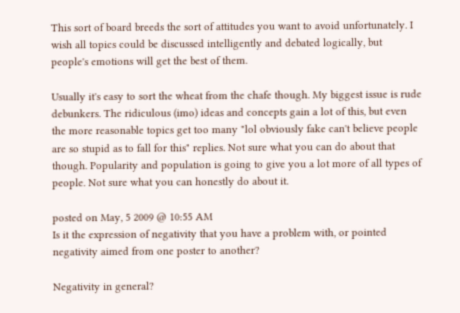This sort of board breeds the sort of attitudes you want to avoid unfortunately. I wish all topics could be discussed intelligently and debated logically, but people's emotions will get the best of them.

Usually it's easy to sort the wheat from the chafe though. My biggest issue is rude debunkers. The ridiculous (imo) ideas and concepts gain a lot of this, but even the more reasonable topics get too many "lol obviously fake can't believe people are so stupid as to fall for this" replies. Not sure what you can do about that though. Popularity and population is going to give you a lot more of all types of people. Not sure what you can honestly do about it.

posted on May, 5 2009 @ 10:55 AM
Is it the expression of negativity that you have a problem with, or pointed negativity aimed from one poster to another?

Negativity in general?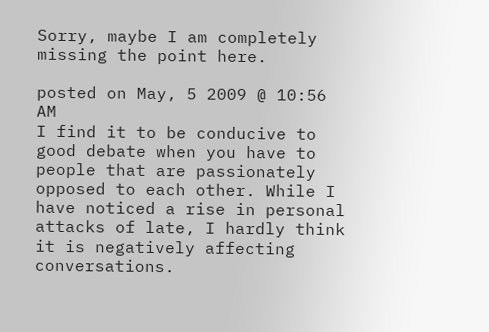Sorry, maybe I am completely missing the point here.

posted on May, 5 2009 @ 10:56 AM
I find it to be conducive to good debate when you have to people that are passionately opposed to each other. While I have noticed a rise in personal attacks of late, I hardly think it is negatively affecting conversations.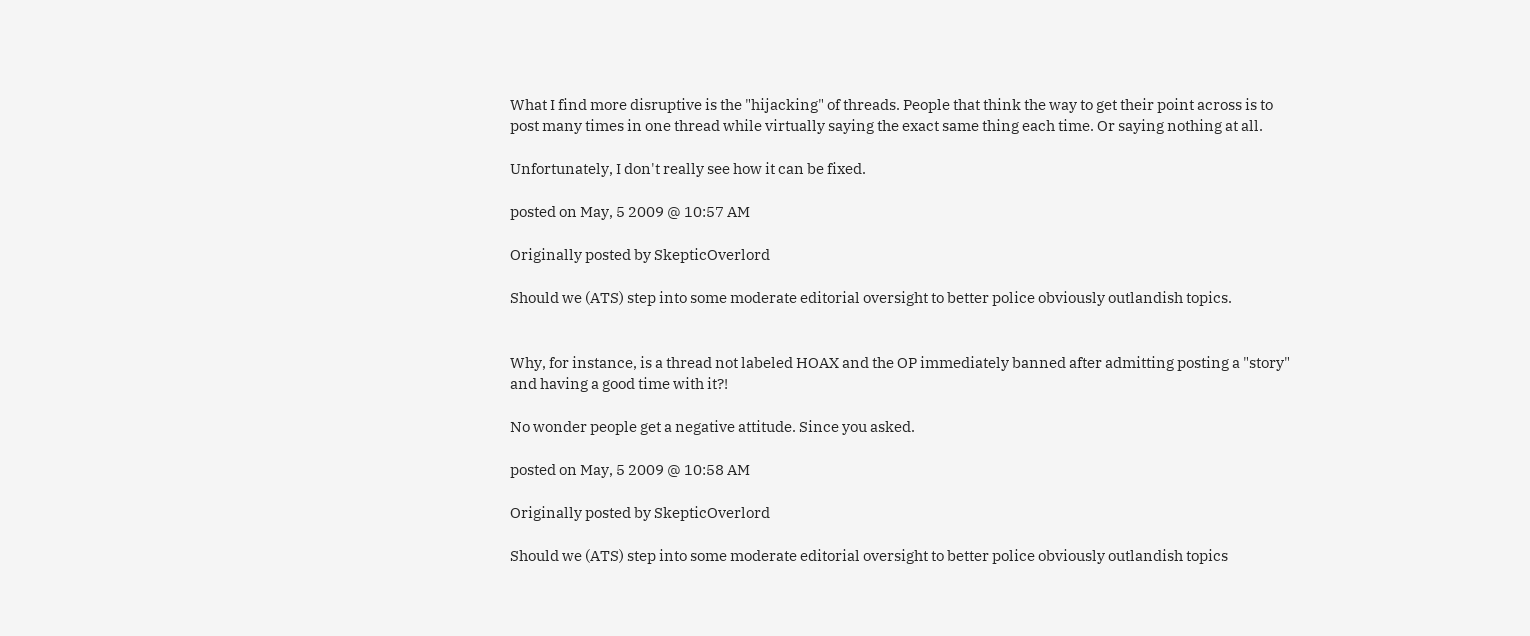What I find more disruptive is the "hijacking" of threads. People that think the way to get their point across is to post many times in one thread while virtually saying the exact same thing each time. Or saying nothing at all.

Unfortunately, I don't really see how it can be fixed.

posted on May, 5 2009 @ 10:57 AM

Originally posted by SkepticOverlord

Should we (ATS) step into some moderate editorial oversight to better police obviously outlandish topics.


Why, for instance, is a thread not labeled HOAX and the OP immediately banned after admitting posting a "story" and having a good time with it?!

No wonder people get a negative attitude. Since you asked.

posted on May, 5 2009 @ 10:58 AM

Originally posted by SkepticOverlord

Should we (ATS) step into some moderate editorial oversight to better police obviously outlandish topics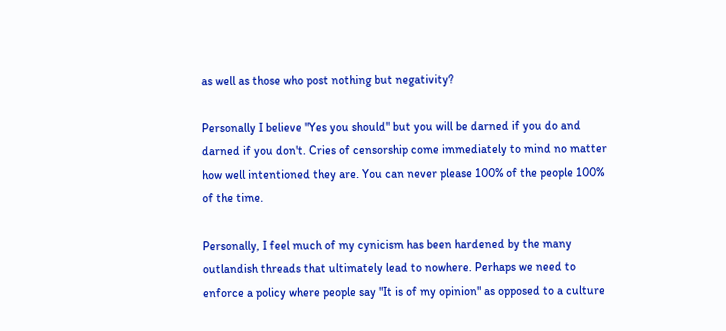as well as those who post nothing but negativity?

Personally I believe "Yes you should" but you will be darned if you do and darned if you don't. Cries of censorship come immediately to mind no matter how well intentioned they are. You can never please 100% of the people 100% of the time.

Personally, I feel much of my cynicism has been hardened by the many outlandish threads that ultimately lead to nowhere. Perhaps we need to enforce a policy where people say "It is of my opinion" as opposed to a culture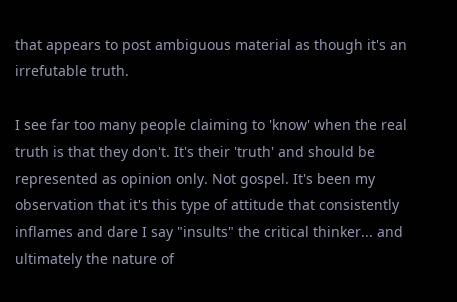that appears to post ambiguous material as though it's an irrefutable truth.

I see far too many people claiming to 'know' when the real truth is that they don't. It's their 'truth' and should be represented as opinion only. Not gospel. It's been my observation that it's this type of attitude that consistently inflames and dare I say "insults" the critical thinker... and ultimately the nature of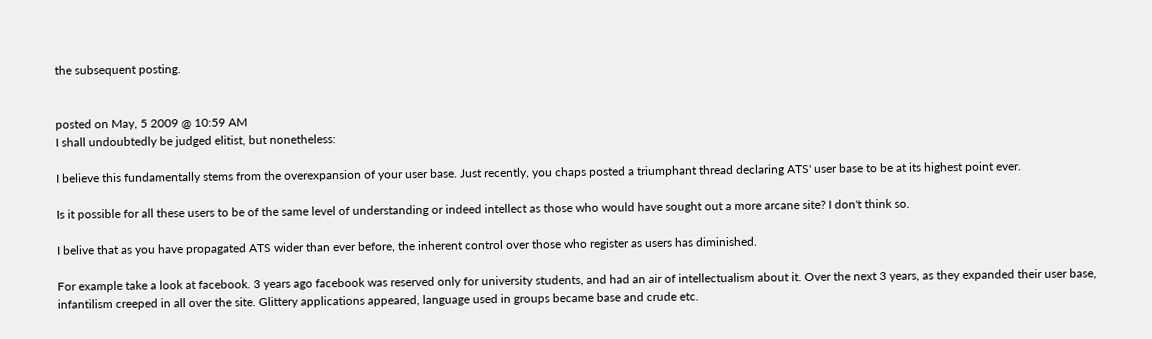the subsequent posting.


posted on May, 5 2009 @ 10:59 AM
I shall undoubtedly be judged elitist, but nonetheless:

I believe this fundamentally stems from the overexpansion of your user base. Just recently, you chaps posted a triumphant thread declaring ATS' user base to be at its highest point ever.

Is it possible for all these users to be of the same level of understanding or indeed intellect as those who would have sought out a more arcane site? I don't think so.

I belive that as you have propagated ATS wider than ever before, the inherent control over those who register as users has diminished.

For example take a look at facebook. 3 years ago facebook was reserved only for university students, and had an air of intellectualism about it. Over the next 3 years, as they expanded their user base, infantilism creeped in all over the site. Glittery applications appeared, language used in groups became base and crude etc.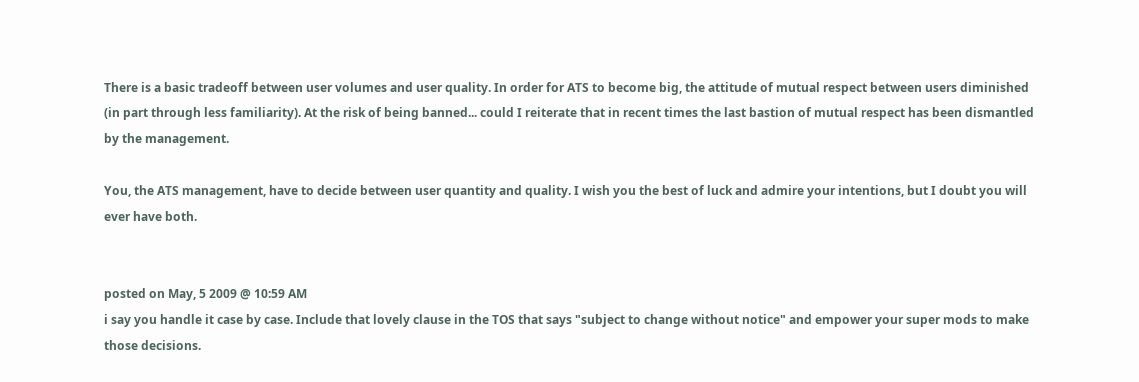There is a basic tradeoff between user volumes and user quality. In order for ATS to become big, the attitude of mutual respect between users diminished (in part through less familiarity). At the risk of being banned... could I reiterate that in recent times the last bastion of mutual respect has been dismantled by the management.

You, the ATS management, have to decide between user quantity and quality. I wish you the best of luck and admire your intentions, but I doubt you will ever have both.


posted on May, 5 2009 @ 10:59 AM
i say you handle it case by case. Include that lovely clause in the TOS that says "subject to change without notice" and empower your super mods to make those decisions.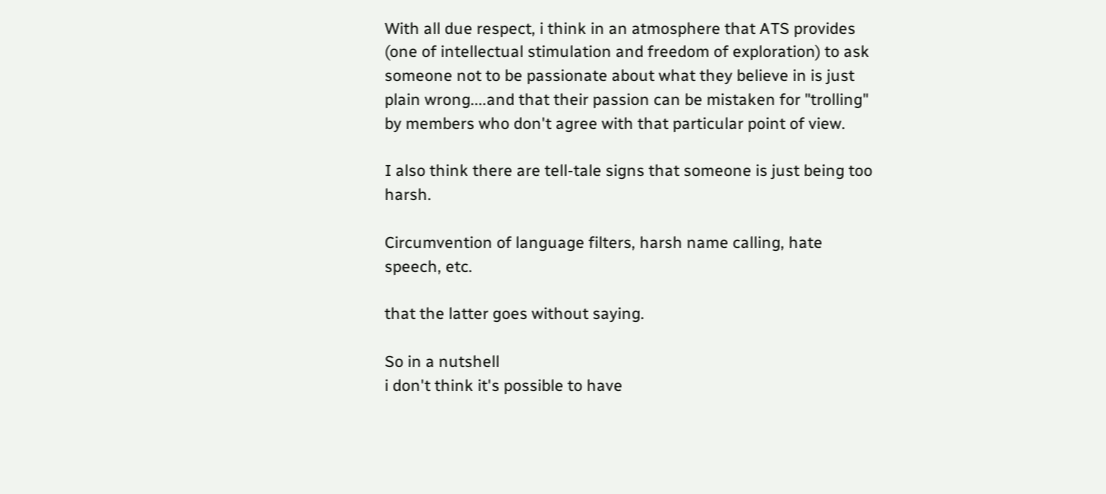With all due respect, i think in an atmosphere that ATS provides (one of intellectual stimulation and freedom of exploration) to ask someone not to be passionate about what they believe in is just plain wrong....and that their passion can be mistaken for "trolling" by members who don't agree with that particular point of view.

I also think there are tell-tale signs that someone is just being too harsh.

Circumvention of language filters, harsh name calling, hate speech, etc.

that the latter goes without saying.

So in a nutshell
i don't think it's possible to have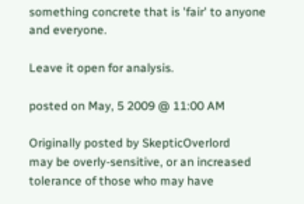something concrete that is 'fair' to anyone and everyone.

Leave it open for analysis.

posted on May, 5 2009 @ 11:00 AM

Originally posted by SkepticOverlord
may be overly-sensitive, or an increased tolerance of those who may have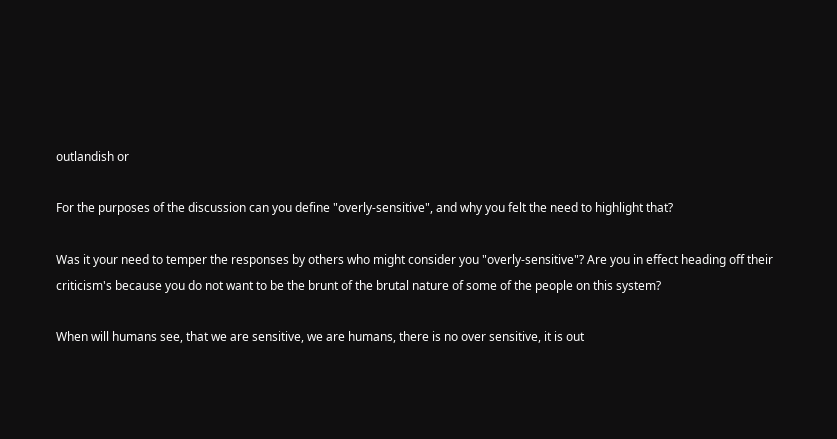outlandish or

For the purposes of the discussion can you define "overly-sensitive", and why you felt the need to highlight that?

Was it your need to temper the responses by others who might consider you "overly-sensitive"? Are you in effect heading off their criticism's because you do not want to be the brunt of the brutal nature of some of the people on this system?

When will humans see, that we are sensitive, we are humans, there is no over sensitive, it is out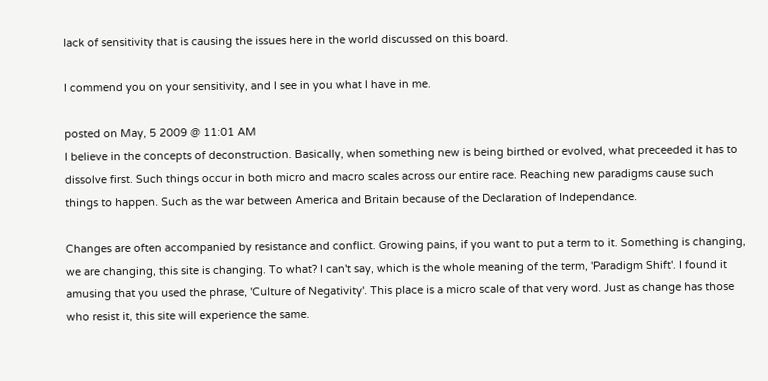lack of sensitivity that is causing the issues here in the world discussed on this board.

I commend you on your sensitivity, and I see in you what I have in me.

posted on May, 5 2009 @ 11:01 AM
I believe in the concepts of deconstruction. Basically, when something new is being birthed or evolved, what preceeded it has to dissolve first. Such things occur in both micro and macro scales across our entire race. Reaching new paradigms cause such things to happen. Such as the war between America and Britain because of the Declaration of Independance.

Changes are often accompanied by resistance and conflict. Growing pains, if you want to put a term to it. Something is changing, we are changing, this site is changing. To what? I can't say, which is the whole meaning of the term, 'Paradigm Shift'. I found it amusing that you used the phrase, 'Culture of Negativity'. This place is a micro scale of that very word. Just as change has those who resist it, this site will experience the same.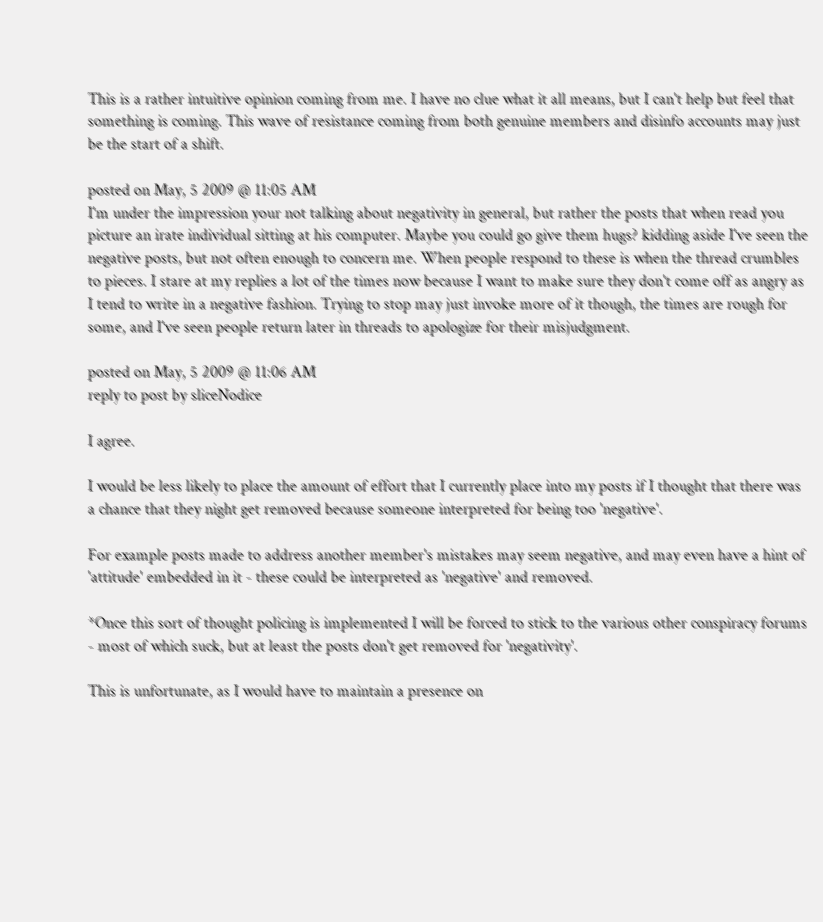This is a rather intuitive opinion coming from me. I have no clue what it all means, but I can't help but feel that something is coming. This wave of resistance coming from both genuine members and disinfo accounts may just be the start of a shift.

posted on May, 5 2009 @ 11:05 AM
I'm under the impression your not talking about negativity in general, but rather the posts that when read you picture an irate individual sitting at his computer. Maybe you could go give them hugs? kidding aside I've seen the negative posts, but not often enough to concern me. When people respond to these is when the thread crumbles to pieces. I stare at my replies a lot of the times now because I want to make sure they don't come off as angry as I tend to write in a negative fashion. Trying to stop may just invoke more of it though, the times are rough for some, and I've seen people return later in threads to apologize for their misjudgment.

posted on May, 5 2009 @ 11:06 AM
reply to post by sliceNodice

I agree.

I would be less likely to place the amount of effort that I currently place into my posts if I thought that there was a chance that they night get removed because someone interpreted for being too 'negative'.

For example posts made to address another member's mistakes may seem negative, and may even have a hint of 'attitude' embedded in it - these could be interpreted as 'negative' and removed.

*Once this sort of thought policing is implemented I will be forced to stick to the various other conspiracy forums - most of which suck, but at least the posts don't get removed for 'negativity'.

This is unfortunate, as I would have to maintain a presence on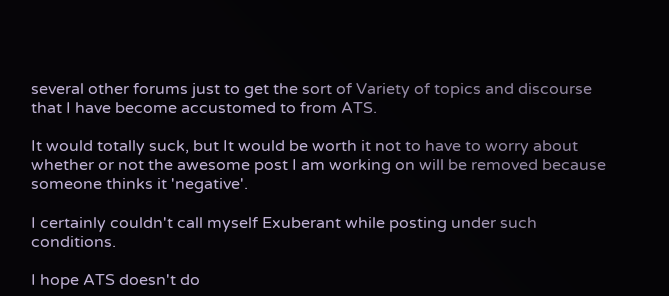several other forums just to get the sort of Variety of topics and discourse that I have become accustomed to from ATS.

It would totally suck, but It would be worth it not to have to worry about whether or not the awesome post I am working on will be removed because someone thinks it 'negative'.

I certainly couldn't call myself Exuberant while posting under such conditions.

I hope ATS doesn't do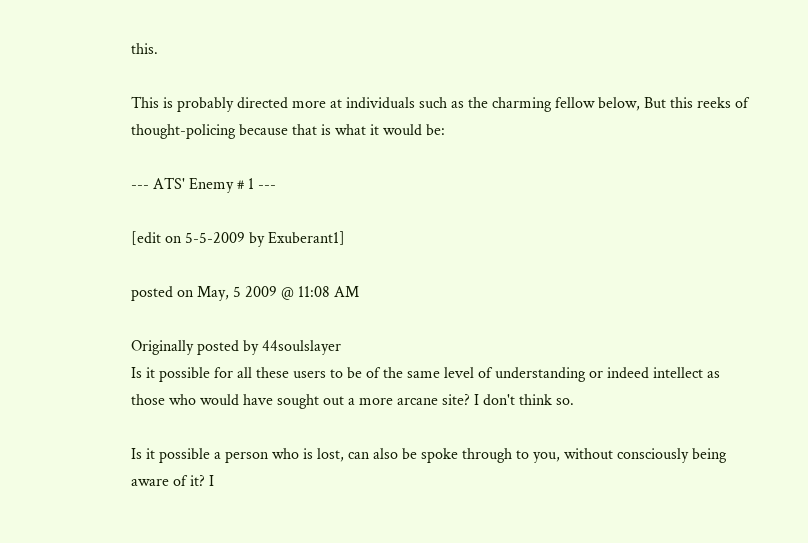this.

This is probably directed more at individuals such as the charming fellow below, But this reeks of thought-policing because that is what it would be:

--- ATS' Enemy # 1 ---

[edit on 5-5-2009 by Exuberant1]

posted on May, 5 2009 @ 11:08 AM

Originally posted by 44soulslayer
Is it possible for all these users to be of the same level of understanding or indeed intellect as those who would have sought out a more arcane site? I don't think so.

Is it possible a person who is lost, can also be spoke through to you, without consciously being aware of it? I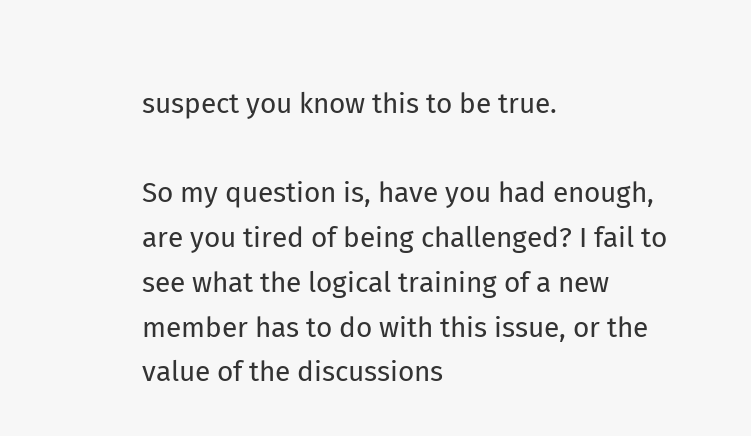suspect you know this to be true.

So my question is, have you had enough, are you tired of being challenged? I fail to see what the logical training of a new member has to do with this issue, or the value of the discussions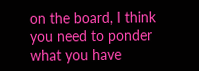on the board, I think you need to ponder what you have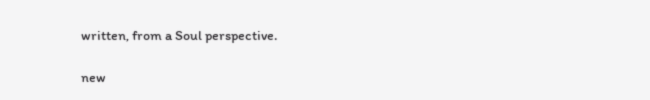written, from a Soul perspective.

new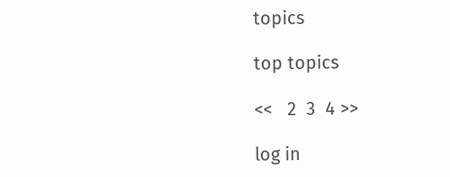topics

top topics

<<   2  3  4 >>

log in